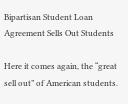Bipartisan Student Loan Agreement Sells Out Students

Here it comes again, the “great sell out” of American students.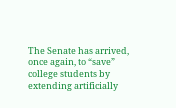The Senate has arrived, once again, to “save” college students by extending artificially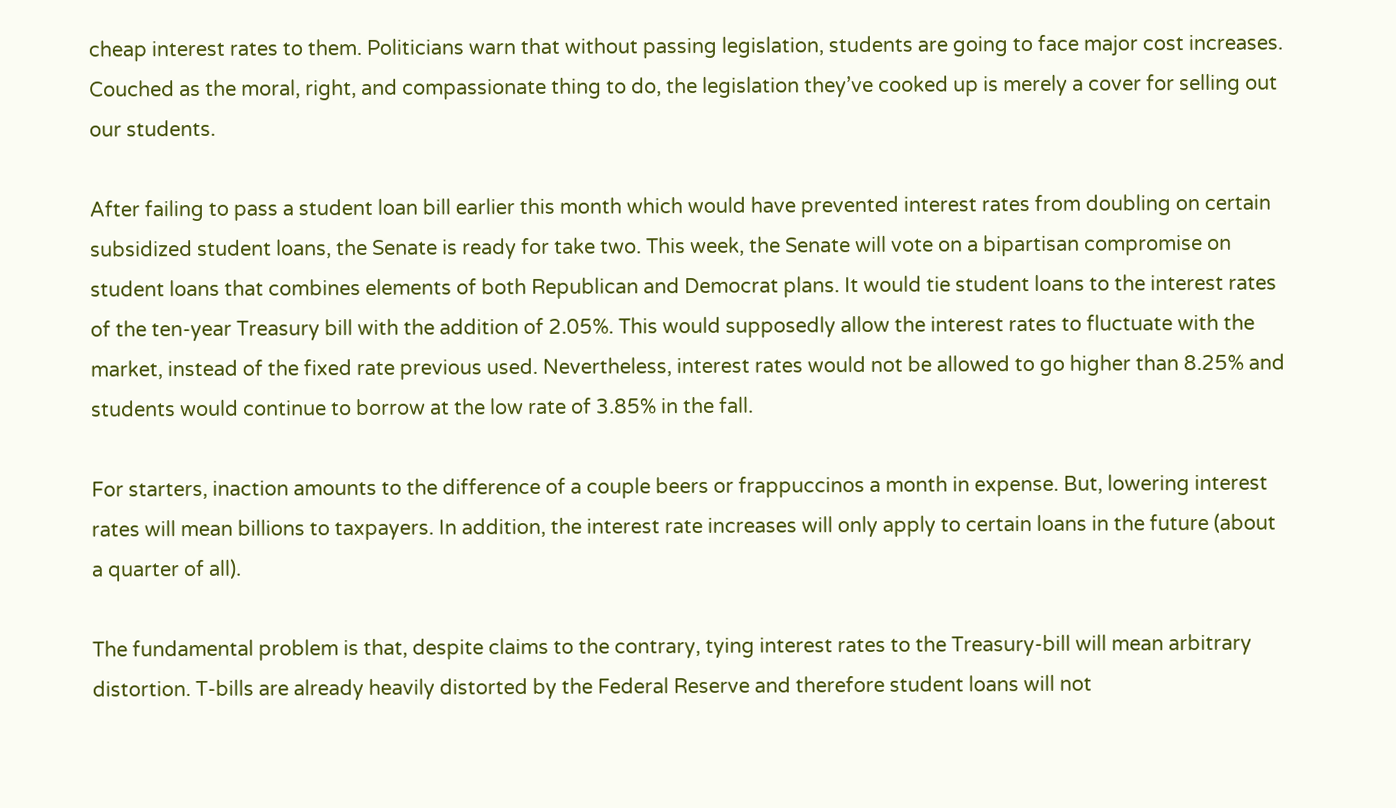cheap interest rates to them. Politicians warn that without passing legislation, students are going to face major cost increases. Couched as the moral, right, and compassionate thing to do, the legislation they’ve cooked up is merely a cover for selling out our students.

After failing to pass a student loan bill earlier this month which would have prevented interest rates from doubling on certain subsidized student loans, the Senate is ready for take two. This week, the Senate will vote on a bipartisan compromise on student loans that combines elements of both Republican and Democrat plans. It would tie student loans to the interest rates of the ten-year Treasury bill with the addition of 2.05%. This would supposedly allow the interest rates to fluctuate with the market, instead of the fixed rate previous used. Nevertheless, interest rates would not be allowed to go higher than 8.25% and students would continue to borrow at the low rate of 3.85% in the fall.

For starters, inaction amounts to the difference of a couple beers or frappuccinos a month in expense. But, lowering interest rates will mean billions to taxpayers. In addition, the interest rate increases will only apply to certain loans in the future (about a quarter of all).

The fundamental problem is that, despite claims to the contrary, tying interest rates to the Treasury-bill will mean arbitrary distortion. T-bills are already heavily distorted by the Federal Reserve and therefore student loans will not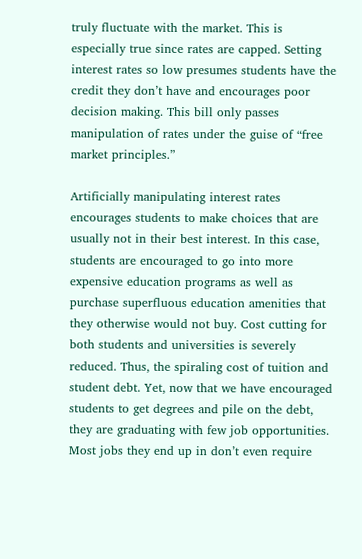truly fluctuate with the market. This is especially true since rates are capped. Setting interest rates so low presumes students have the credit they don’t have and encourages poor decision making. This bill only passes manipulation of rates under the guise of “free market principles.”

Artificially manipulating interest rates encourages students to make choices that are usually not in their best interest. In this case, students are encouraged to go into more expensive education programs as well as purchase superfluous education amenities that they otherwise would not buy. Cost cutting for both students and universities is severely reduced. Thus, the spiraling cost of tuition and student debt. Yet, now that we have encouraged students to get degrees and pile on the debt, they are graduating with few job opportunities. Most jobs they end up in don’t even require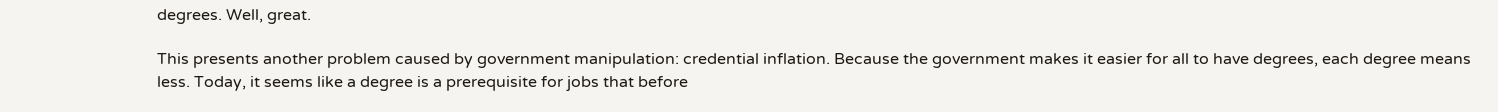degrees. Well, great.

This presents another problem caused by government manipulation: credential inflation. Because the government makes it easier for all to have degrees, each degree means less. Today, it seems like a degree is a prerequisite for jobs that before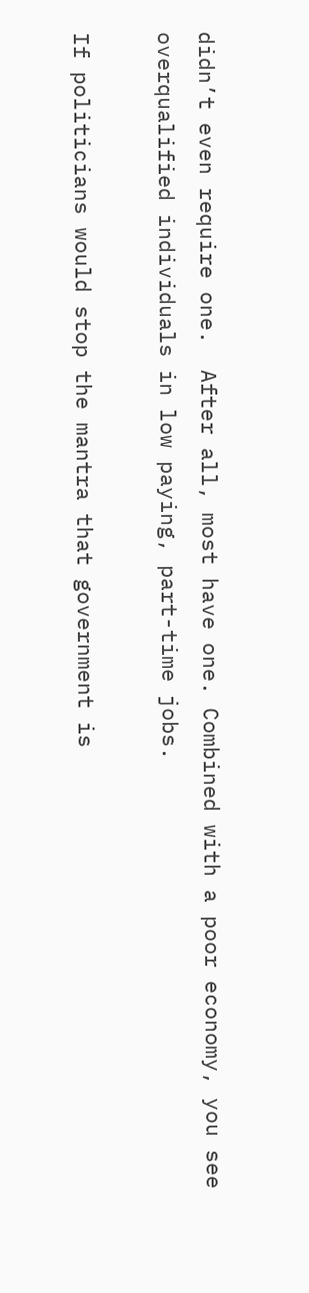didn’t even require one.  After all, most have one. Combined with a poor economy, you see overqualified individuals in low paying, part-time jobs.

If politicians would stop the mantra that government is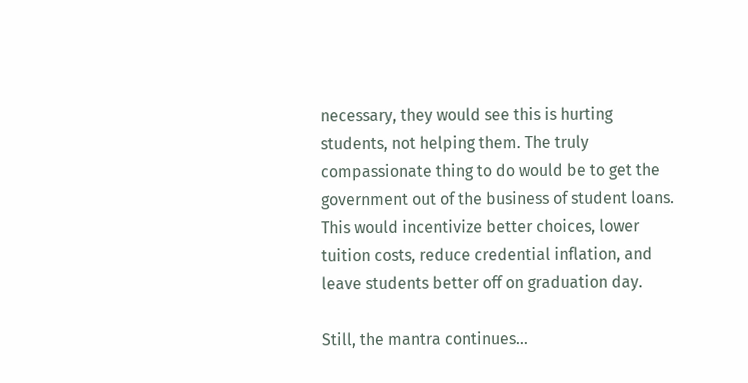necessary, they would see this is hurting students, not helping them. The truly compassionate thing to do would be to get the government out of the business of student loans. This would incentivize better choices, lower tuition costs, reduce credential inflation, and leave students better off on graduation day.

Still, the mantra continues…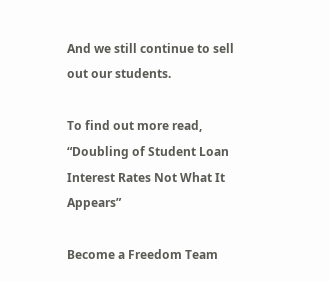And we still continue to sell out our students.

To find out more read, “Doubling of Student Loan Interest Rates Not What It Appears”

Become a Freedom Team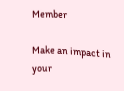Member

Make an impact in your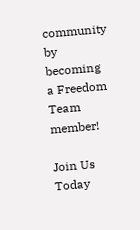community by becoming a Freedom Team member!

Join Us Today